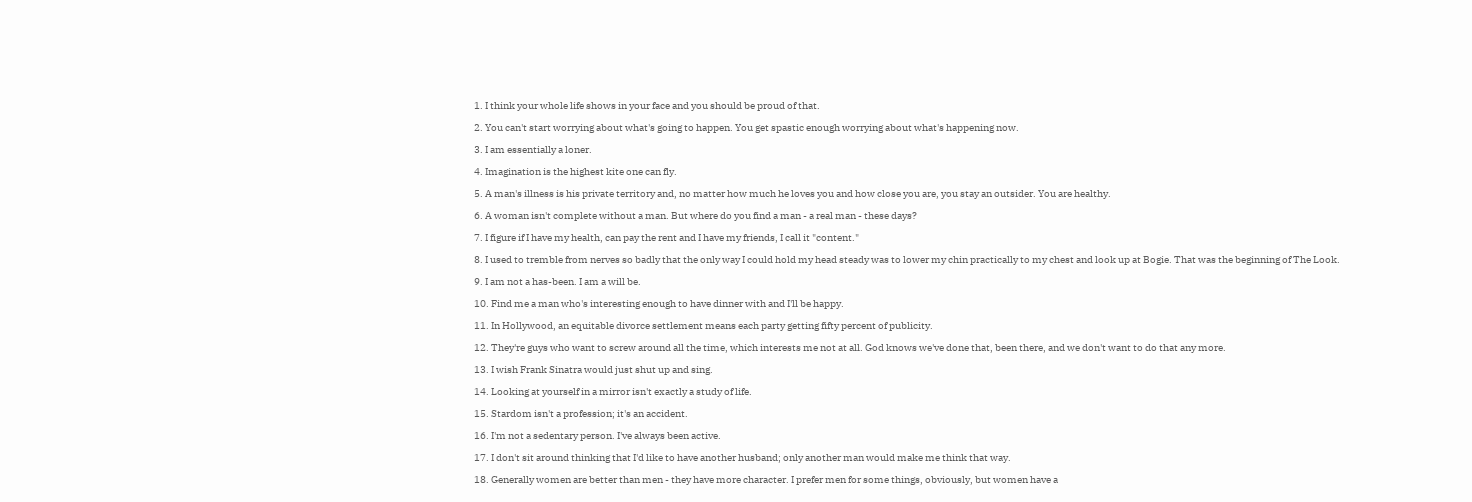1. I think your whole life shows in your face and you should be proud of that.

2. You can't start worrying about what's going to happen. You get spastic enough worrying about what's happening now.

3. I am essentially a loner.

4. Imagination is the highest kite one can fly.

5. A man's illness is his private territory and, no matter how much he loves you and how close you are, you stay an outsider. You are healthy.

6. A woman isn't complete without a man. But where do you find a man - a real man - these days?

7. I figure if I have my health, can pay the rent and I have my friends, I call it "content."

8. I used to tremble from nerves so badly that the only way I could hold my head steady was to lower my chin practically to my chest and look up at Bogie. That was the beginning of The Look.

9. I am not a has-been. I am a will be.

10. Find me a man who's interesting enough to have dinner with and I'll be happy.

11. In Hollywood, an equitable divorce settlement means each party getting fifty percent of publicity.

12. They're guys who want to screw around all the time, which interests me not at all. God knows we've done that, been there, and we don't want to do that any more.

13. I wish Frank Sinatra would just shut up and sing.

14. Looking at yourself in a mirror isn't exactly a study of life.

15. Stardom isn't a profession; it's an accident.

16. I'm not a sedentary person. I've always been active.

17. I don't sit around thinking that I'd like to have another husband; only another man would make me think that way.

18. Generally women are better than men - they have more character. I prefer men for some things, obviously, but women have a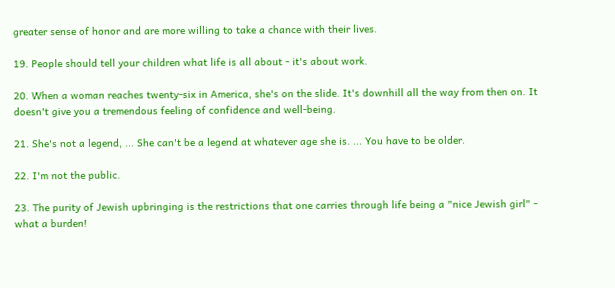greater sense of honor and are more willing to take a chance with their lives.

19. People should tell your children what life is all about - it's about work.

20. When a woman reaches twenty-six in America, she's on the slide. It's downhill all the way from then on. It doesn't give you a tremendous feeling of confidence and well-being.

21. She's not a legend, ... She can't be a legend at whatever age she is. ... You have to be older.

22. I'm not the public.

23. The purity of Jewish upbringing is the restrictions that one carries through life being a "nice Jewish girl" - what a burden!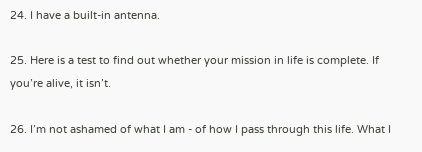24. I have a built-in antenna.

25. Here is a test to find out whether your mission in life is complete. If you’re alive, it isn’t.

26. I’m not ashamed of what I am - of how I pass through this life. What I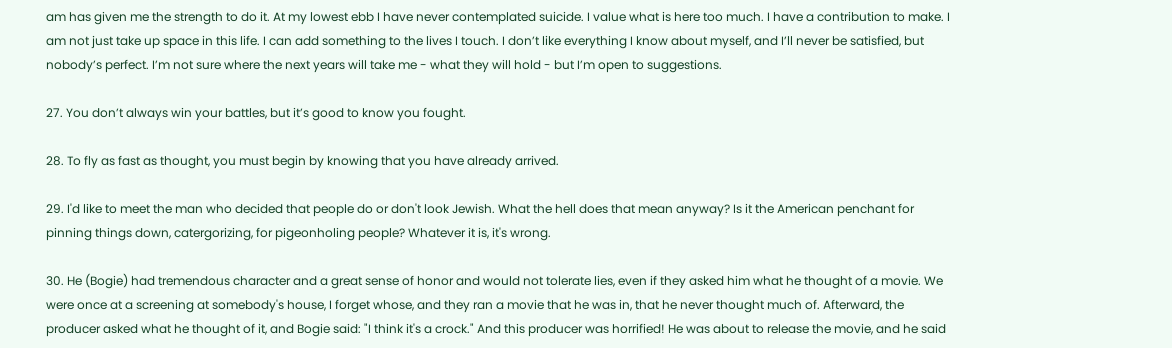am has given me the strength to do it. At my lowest ebb I have never contemplated suicide. I value what is here too much. I have a contribution to make. I am not just take up space in this life. I can add something to the lives I touch. I don’t like everything I know about myself, and I’ll never be satisfied, but nobody’s perfect. I’m not sure where the next years will take me - what they will hold - but I’m open to suggestions.

27. You don’t always win your battles, but it’s good to know you fought.

28. To fly as fast as thought, you must begin by knowing that you have already arrived.

29. I'd like to meet the man who decided that people do or don't look Jewish. What the hell does that mean anyway? Is it the American penchant for pinning things down, catergorizing, for pigeonholing people? Whatever it is, it's wrong.

30. He (Bogie) had tremendous character and a great sense of honor and would not tolerate lies, even if they asked him what he thought of a movie. We were once at a screening at somebody's house, I forget whose, and they ran a movie that he was in, that he never thought much of. Afterward, the producer asked what he thought of it, and Bogie said: "I think it's a crock." And this producer was horrified! He was about to release the movie, and he said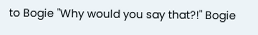to Bogie "Why would you say that?!" Bogie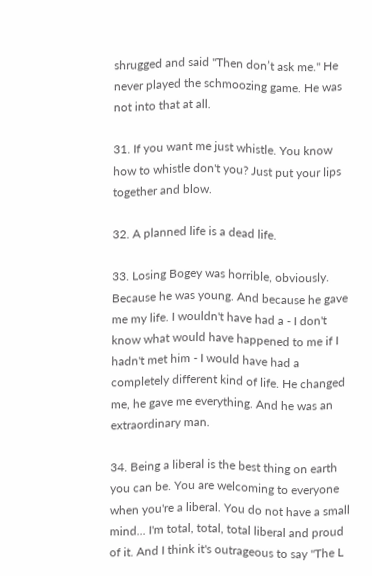shrugged and said "Then don’t ask me." He never played the schmoozing game. He was not into that at all.

31. If you want me just whistle. You know how to whistle don't you? Just put your lips together and blow.

32. A planned life is a dead life.

33. Losing Bogey was horrible, obviously. Because he was young. And because he gave me my life. I wouldn't have had a - I don't know what would have happened to me if I hadn't met him - I would have had a completely different kind of life. He changed me, he gave me everything. And he was an extraordinary man.

34. Being a liberal is the best thing on earth you can be. You are welcoming to everyone when you're a liberal. You do not have a small mind... I'm total, total, total liberal and proud of it. And I think it's outrageous to say "The L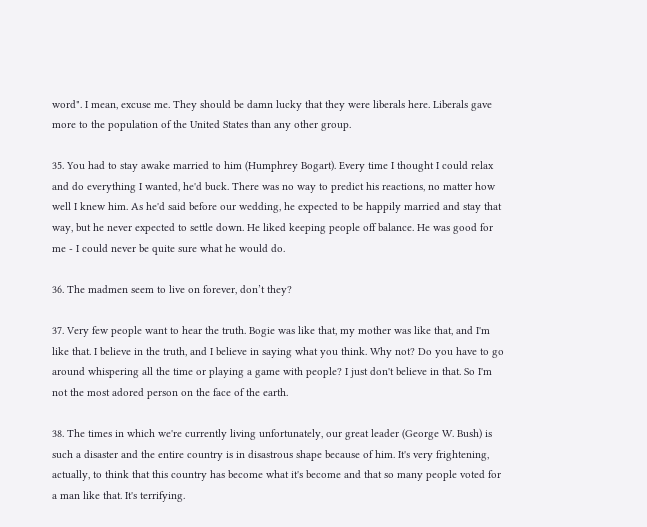word". I mean, excuse me. They should be damn lucky that they were liberals here. Liberals gave more to the population of the United States than any other group.

35. You had to stay awake married to him (Humphrey Bogart). Every time I thought I could relax and do everything I wanted, he'd buck. There was no way to predict his reactions, no matter how well I knew him. As he'd said before our wedding, he expected to be happily married and stay that way, but he never expected to settle down. He liked keeping people off balance. He was good for me - I could never be quite sure what he would do.

36. The madmen seem to live on forever, don’t they?

37. Very few people want to hear the truth. Bogie was like that, my mother was like that, and I'm like that. I believe in the truth, and I believe in saying what you think. Why not? Do you have to go around whispering all the time or playing a game with people? I just don't believe in that. So I'm not the most adored person on the face of the earth.

38. The times in which we're currently living unfortunately, our great leader (George W. Bush) is such a disaster and the entire country is in disastrous shape because of him. It's very frightening, actually, to think that this country has become what it's become and that so many people voted for a man like that. It's terrifying.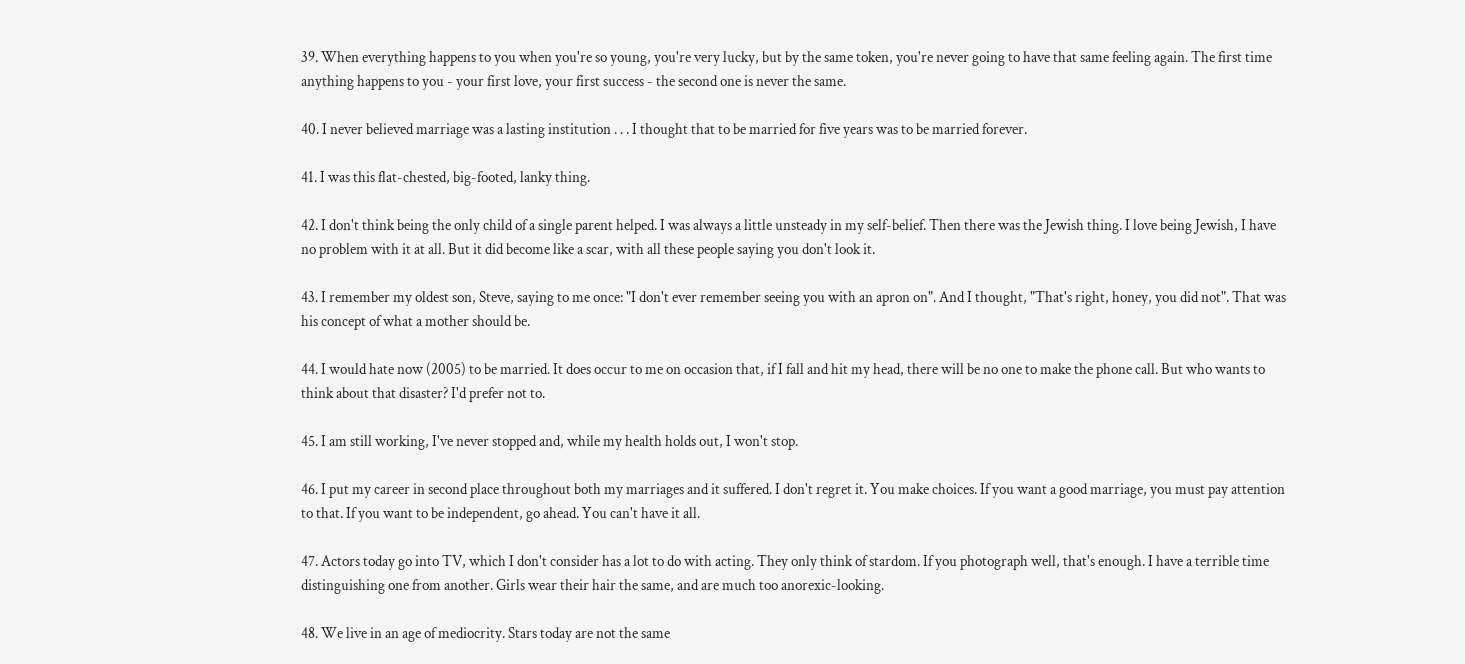39. When everything happens to you when you're so young, you're very lucky, but by the same token, you're never going to have that same feeling again. The first time anything happens to you - your first love, your first success - the second one is never the same.

40. I never believed marriage was a lasting institution . . . I thought that to be married for five years was to be married forever.

41. I was this flat-chested, big-footed, lanky thing.

42. I don't think being the only child of a single parent helped. I was always a little unsteady in my self-belief. Then there was the Jewish thing. I love being Jewish, I have no problem with it at all. But it did become like a scar, with all these people saying you don't look it.

43. I remember my oldest son, Steve, saying to me once: "I don't ever remember seeing you with an apron on". And I thought, "That's right, honey, you did not". That was his concept of what a mother should be.

44. I would hate now (2005) to be married. It does occur to me on occasion that, if I fall and hit my head, there will be no one to make the phone call. But who wants to think about that disaster? I'd prefer not to.

45. I am still working, I've never stopped and, while my health holds out, I won't stop.

46. I put my career in second place throughout both my marriages and it suffered. I don't regret it. You make choices. If you want a good marriage, you must pay attention to that. If you want to be independent, go ahead. You can't have it all.

47. Actors today go into TV, which I don't consider has a lot to do with acting. They only think of stardom. If you photograph well, that's enough. I have a terrible time distinguishing one from another. Girls wear their hair the same, and are much too anorexic-looking.

48. We live in an age of mediocrity. Stars today are not the same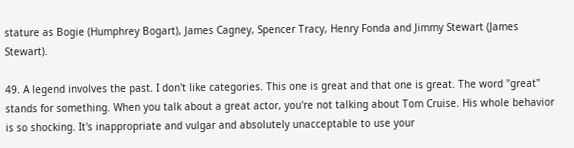stature as Bogie (Humphrey Bogart), James Cagney, Spencer Tracy, Henry Fonda and Jimmy Stewart (James Stewart).

49. A legend involves the past. I don't like categories. This one is great and that one is great. The word "great" stands for something. When you talk about a great actor, you're not talking about Tom Cruise. His whole behavior is so shocking. It's inappropriate and vulgar and absolutely unacceptable to use your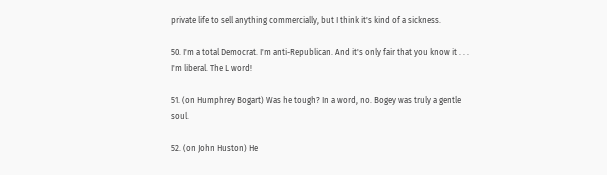private life to sell anything commercially, but I think it's kind of a sickness.

50. I'm a total Democrat. I'm anti-Republican. And it's only fair that you know it . . . I'm liberal. The L word!

51. (on Humphrey Bogart) Was he tough? In a word, no. Bogey was truly a gentle soul.

52. (on John Huston) He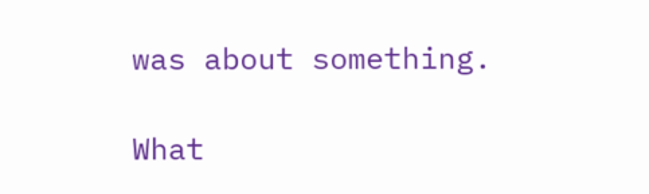was about something.

What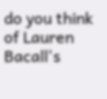do you think of Lauren Bacall's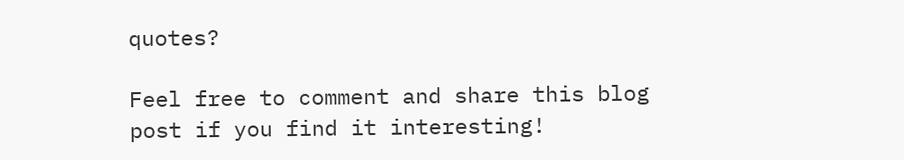quotes?

Feel free to comment and share this blog post if you find it interesting!